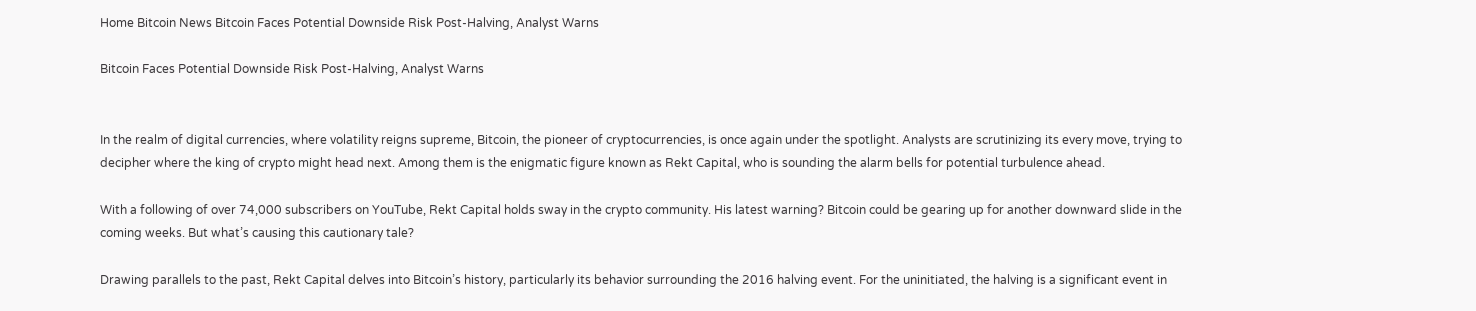Home Bitcoin News Bitcoin Faces Potential Downside Risk Post-Halving, Analyst Warns

Bitcoin Faces Potential Downside Risk Post-Halving, Analyst Warns


In the realm of digital currencies, where volatility reigns supreme, Bitcoin, the pioneer of cryptocurrencies, is once again under the spotlight. Analysts are scrutinizing its every move, trying to decipher where the king of crypto might head next. Among them is the enigmatic figure known as Rekt Capital, who is sounding the alarm bells for potential turbulence ahead.

With a following of over 74,000 subscribers on YouTube, Rekt Capital holds sway in the crypto community. His latest warning? Bitcoin could be gearing up for another downward slide in the coming weeks. But what’s causing this cautionary tale?

Drawing parallels to the past, Rekt Capital delves into Bitcoin’s history, particularly its behavior surrounding the 2016 halving event. For the uninitiated, the halving is a significant event in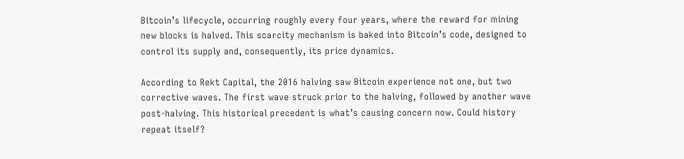Bitcoin’s lifecycle, occurring roughly every four years, where the reward for mining new blocks is halved. This scarcity mechanism is baked into Bitcoin’s code, designed to control its supply and, consequently, its price dynamics.

According to Rekt Capital, the 2016 halving saw Bitcoin experience not one, but two corrective waves. The first wave struck prior to the halving, followed by another wave post-halving. This historical precedent is what’s causing concern now. Could history repeat itself?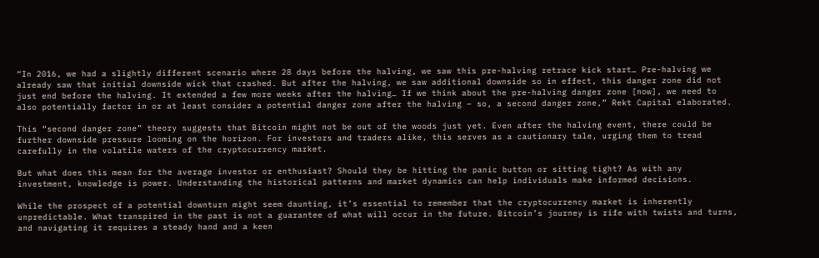“In 2016, we had a slightly different scenario where 28 days before the halving, we saw this pre-halving retrace kick start… Pre-halving we already saw that initial downside wick that crashed. But after the halving, we saw additional downside so in effect, this danger zone did not just end before the halving. It extended a few more weeks after the halving… If we think about the pre-halving danger zone [now], we need to also potentially factor in or at least consider a potential danger zone after the halving – so, a second danger zone,” Rekt Capital elaborated.

This “second danger zone” theory suggests that Bitcoin might not be out of the woods just yet. Even after the halving event, there could be further downside pressure looming on the horizon. For investors and traders alike, this serves as a cautionary tale, urging them to tread carefully in the volatile waters of the cryptocurrency market.

But what does this mean for the average investor or enthusiast? Should they be hitting the panic button or sitting tight? As with any investment, knowledge is power. Understanding the historical patterns and market dynamics can help individuals make informed decisions.

While the prospect of a potential downturn might seem daunting, it’s essential to remember that the cryptocurrency market is inherently unpredictable. What transpired in the past is not a guarantee of what will occur in the future. Bitcoin’s journey is rife with twists and turns, and navigating it requires a steady hand and a keen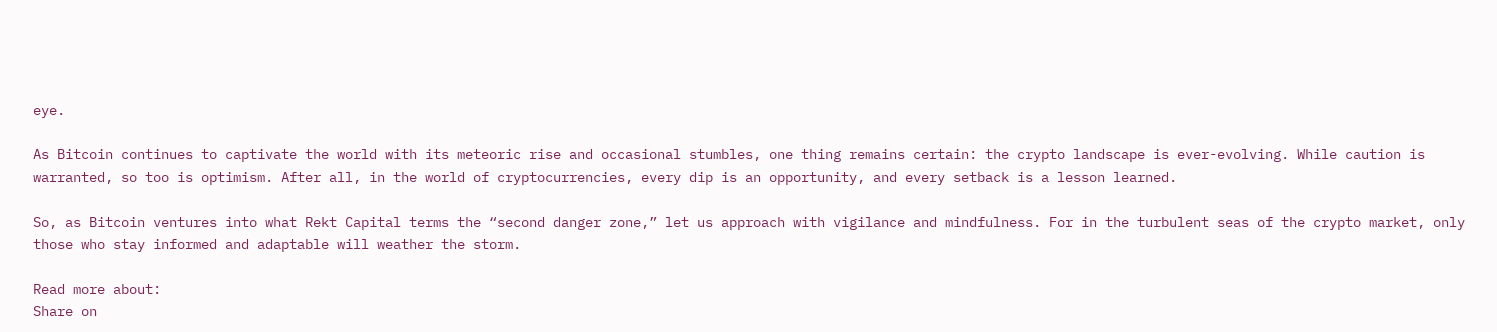eye.

As Bitcoin continues to captivate the world with its meteoric rise and occasional stumbles, one thing remains certain: the crypto landscape is ever-evolving. While caution is warranted, so too is optimism. After all, in the world of cryptocurrencies, every dip is an opportunity, and every setback is a lesson learned.

So, as Bitcoin ventures into what Rekt Capital terms the “second danger zone,” let us approach with vigilance and mindfulness. For in the turbulent seas of the crypto market, only those who stay informed and adaptable will weather the storm.

Read more about:
Share on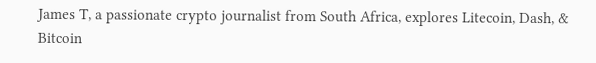James T, a passionate crypto journalist from South Africa, explores Litecoin, Dash, & Bitcoin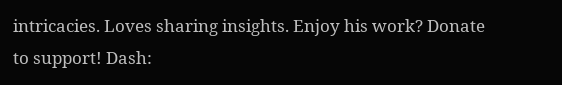intricacies. Loves sharing insights. Enjoy his work? Donate to support! Dash: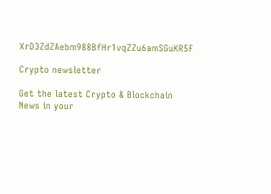XrD3ZdZAebm988BfHr1vqZZu6amSGuKR5F

Crypto newsletter

Get the latest Crypto & Blockchain News in your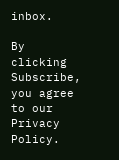inbox.

By clicking Subscribe, you agree to our Privacy Policy.